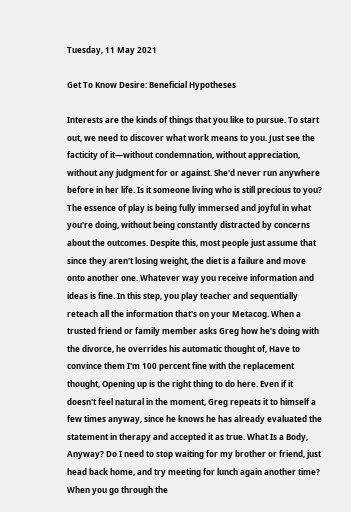Tuesday, 11 May 2021

Get To Know Desire: Beneficial Hypotheses

Interests are the kinds of things that you like to pursue. To start out, we need to discover what work means to you. Just see the facticity of it—without condemnation, without appreciation, without any judgment for or against. She'd never run anywhere before in her life. Is it someone living who is still precious to you? The essence of play is being fully immersed and joyful in what you're doing, without being constantly distracted by concerns about the outcomes. Despite this, most people just assume that since they aren't losing weight, the diet is a failure and move onto another one. Whatever way you receive information and ideas is fine. In this step, you play teacher and sequentially reteach all the information that's on your Metacog. When a trusted friend or family member asks Greg how he's doing with the divorce, he overrides his automatic thought of, Have to convince them I'm 100 percent fine with the replacement thought, Opening up is the right thing to do here. Even if it doesn't feel natural in the moment, Greg repeats it to himself a few times anyway, since he knows he has already evaluated the statement in therapy and accepted it as true. What Is a Body, Anyway? Do I need to stop waiting for my brother or friend, just head back home, and try meeting for lunch again another time? When you go through the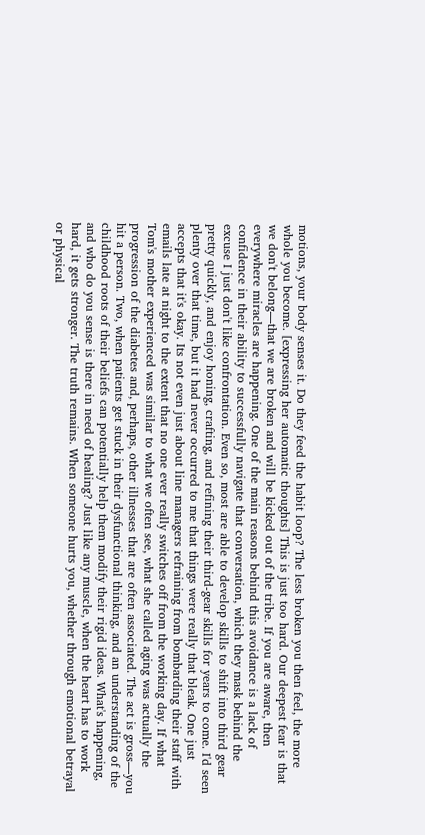motions, your body senses it. Do they feed the habit loop? The less broken you then feel, the more whole you become. [expressing her automatic thoughts] This is just too hard. Our deepest fear is that we don't belong—that we are broken and will be kicked out of the tribe. If you are aware, then everywhere miracles are happening. One of the main reasons behind this avoidance is a lack of confidence in their ability to successfully navigate that conversation, which they mask behind the excuse I just don't like confrontation. Even so, most are able to develop skills to shift into third gear pretty quickly, and enjoy honing, crafting, and refining their third-gear skills for years to come. I'd seen plenty over that time, but it had never occurred to me that things were really that bleak. One just accepts that it's okay. Its not even just about line managers refraining from bombarding their staff with emails late at night to the extent that no one ever really switches off from the working day. If what Tom's mother experienced was similar to what we often see, what she called aging was actually the progression of the diabetes and, perhaps, other illnesses that are often associated. The act is gross—you hit a person. Two, when patients get stuck in their dysfunctional thinking, and an understanding of the childhood roots of their beliefs can potentially help them modify their rigid ideas. What's happening, and who do you sense is there in need of healing? Just like any muscle, when the heart has to work hard, it gets stronger. The truth remains. When someone hurts you, whether through emotional betrayal or physical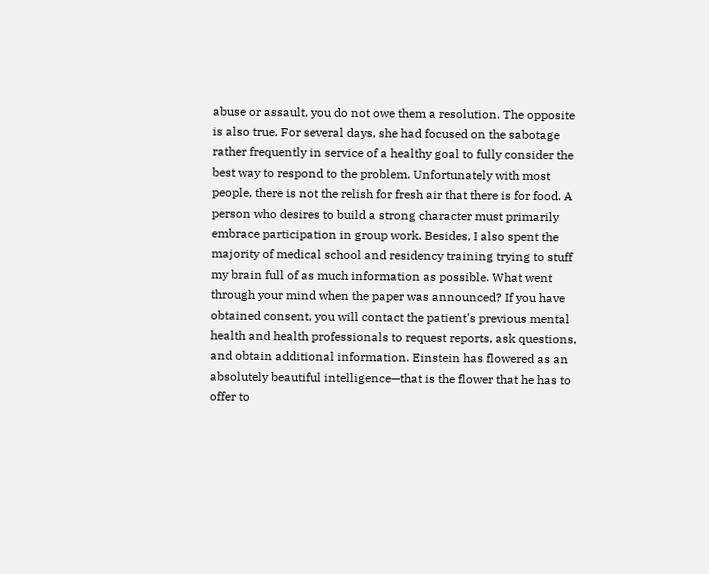abuse or assault, you do not owe them a resolution. The opposite is also true. For several days, she had focused on the sabotage rather frequently in service of a healthy goal to fully consider the best way to respond to the problem. Unfortunately with most people, there is not the relish for fresh air that there is for food. A person who desires to build a strong character must primarily embrace participation in group work. Besides, I also spent the majority of medical school and residency training trying to stuff my brain full of as much information as possible. What went through your mind when the paper was announced? If you have obtained consent, you will contact the patient's previous mental health and health professionals to request reports, ask questions, and obtain additional information. Einstein has flowered as an absolutely beautiful intelligence—that is the flower that he has to offer to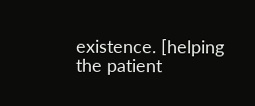existence. [helping the patient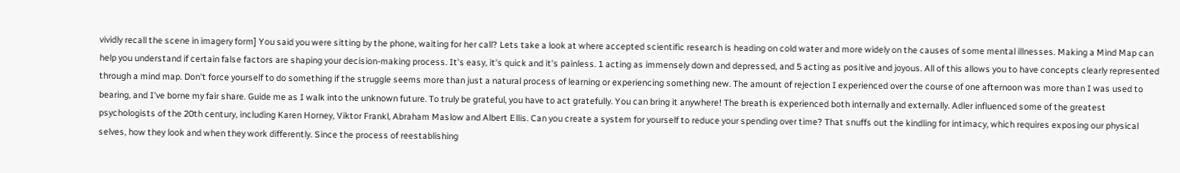vividly recall the scene in imagery form] You said you were sitting by the phone, waiting for her call? Lets take a look at where accepted scientific research is heading on cold water and more widely on the causes of some mental illnesses. Making a Mind Map can help you understand if certain false factors are shaping your decision-making process. It's easy, it's quick and it's painless. 1 acting as immensely down and depressed, and 5 acting as positive and joyous. All of this allows you to have concepts clearly represented through a mind map. Don't force yourself to do something if the struggle seems more than just a natural process of learning or experiencing something new. The amount of rejection I experienced over the course of one afternoon was more than I was used to bearing, and I've borne my fair share. Guide me as I walk into the unknown future. To truly be grateful, you have to act gratefully. You can bring it anywhere! The breath is experienced both internally and externally. Adler influenced some of the greatest psychologists of the 20th century, including Karen Horney, Viktor Frankl, Abraham Maslow and Albert Ellis. Can you create a system for yourself to reduce your spending over time? That snuffs out the kindling for intimacy, which requires exposing our physical selves, how they look and when they work differently. Since the process of reestablishing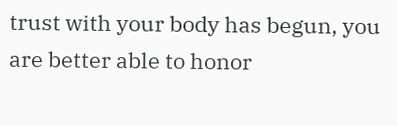trust with your body has begun, you are better able to honor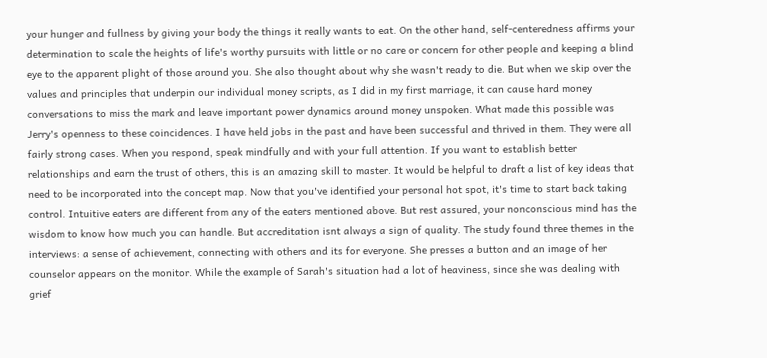your hunger and fullness by giving your body the things it really wants to eat. On the other hand, self-centeredness affirms your determination to scale the heights of life's worthy pursuits with little or no care or concern for other people and keeping a blind eye to the apparent plight of those around you. She also thought about why she wasn't ready to die. But when we skip over the values and principles that underpin our individual money scripts, as I did in my first marriage, it can cause hard money conversations to miss the mark and leave important power dynamics around money unspoken. What made this possible was Jerry's openness to these coincidences. I have held jobs in the past and have been successful and thrived in them. They were all fairly strong cases. When you respond, speak mindfully and with your full attention. If you want to establish better relationships and earn the trust of others, this is an amazing skill to master. It would be helpful to draft a list of key ideas that need to be incorporated into the concept map. Now that you've identified your personal hot spot, it's time to start back taking control. Intuitive eaters are different from any of the eaters mentioned above. But rest assured, your nonconscious mind has the wisdom to know how much you can handle. But accreditation isnt always a sign of quality. The study found three themes in the interviews: a sense of achievement, connecting with others and its for everyone. She presses a button and an image of her counselor appears on the monitor. While the example of Sarah's situation had a lot of heaviness, since she was dealing with grief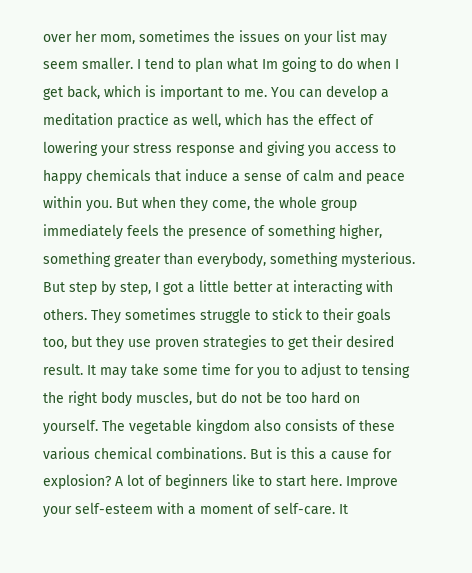over her mom, sometimes the issues on your list may seem smaller. I tend to plan what Im going to do when I get back, which is important to me. You can develop a meditation practice as well, which has the effect of lowering your stress response and giving you access to happy chemicals that induce a sense of calm and peace within you. But when they come, the whole group immediately feels the presence of something higher, something greater than everybody, something mysterious. But step by step, I got a little better at interacting with others. They sometimes struggle to stick to their goals too, but they use proven strategies to get their desired result. It may take some time for you to adjust to tensing the right body muscles, but do not be too hard on yourself. The vegetable kingdom also consists of these various chemical combinations. But is this a cause for explosion? A lot of beginners like to start here. Improve your self-esteem with a moment of self-care. It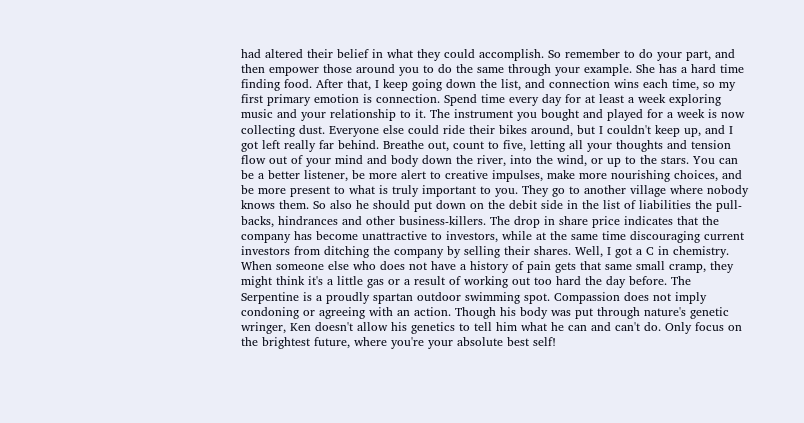had altered their belief in what they could accomplish. So remember to do your part, and then empower those around you to do the same through your example. She has a hard time finding food. After that, I keep going down the list, and connection wins each time, so my first primary emotion is connection. Spend time every day for at least a week exploring music and your relationship to it. The instrument you bought and played for a week is now collecting dust. Everyone else could ride their bikes around, but I couldn't keep up, and I got left really far behind. Breathe out, count to five, letting all your thoughts and tension flow out of your mind and body down the river, into the wind, or up to the stars. You can be a better listener, be more alert to creative impulses, make more nourishing choices, and be more present to what is truly important to you. They go to another village where nobody knows them. So also he should put down on the debit side in the list of liabilities the pull-backs, hindrances and other business-killers. The drop in share price indicates that the company has become unattractive to investors, while at the same time discouraging current investors from ditching the company by selling their shares. Well, I got a C in chemistry. When someone else who does not have a history of pain gets that same small cramp, they might think it's a little gas or a result of working out too hard the day before. The Serpentine is a proudly spartan outdoor swimming spot. Compassion does not imply condoning or agreeing with an action. Though his body was put through nature's genetic wringer, Ken doesn't allow his genetics to tell him what he can and can't do. Only focus on the brightest future, where you're your absolute best self!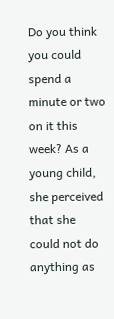Do you think you could spend a minute or two on it this week? As a young child, she perceived that she could not do anything as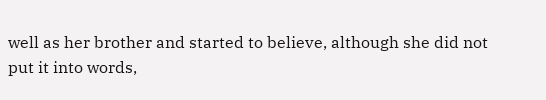well as her brother and started to believe, although she did not put it into words,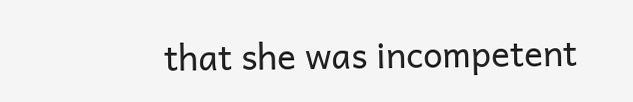that she was incompetent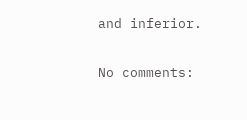and inferior.

No comments: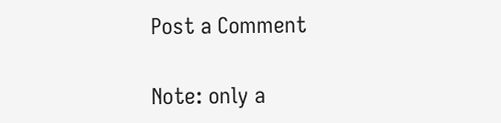Post a Comment

Note: only a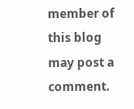member of this blog may post a comment.